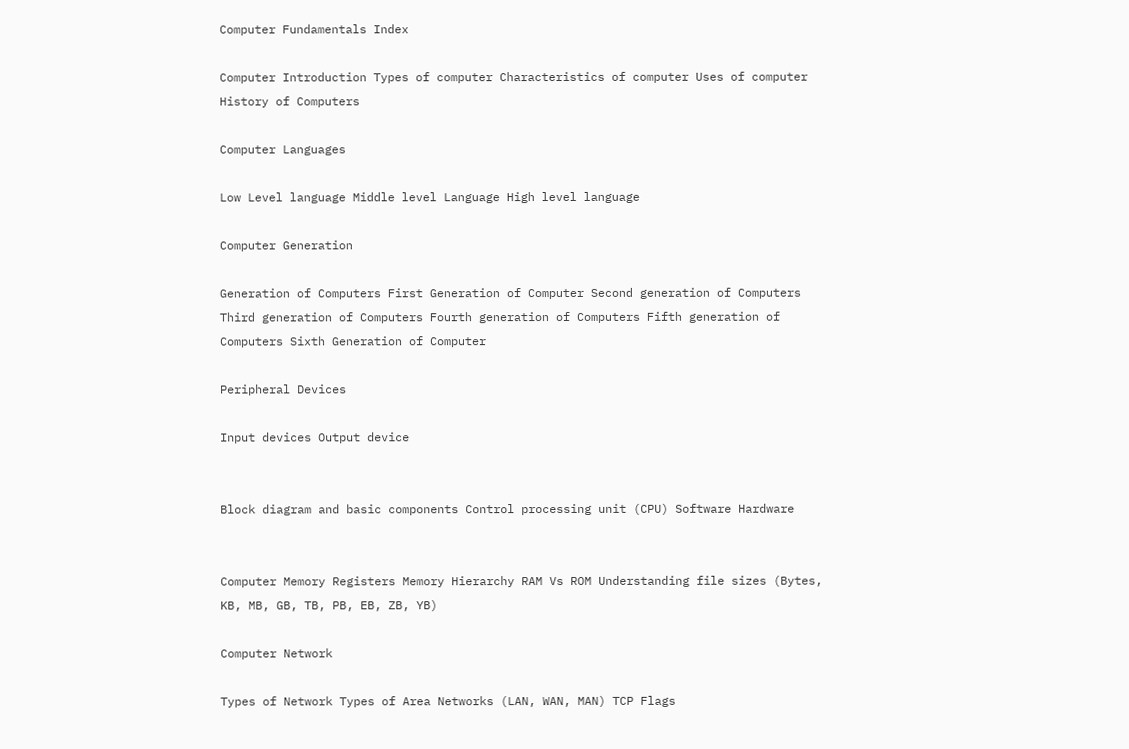Computer Fundamentals Index

Computer Introduction Types of computer Characteristics of computer Uses of computer History of Computers

Computer Languages

Low Level language Middle level Language High level language

Computer Generation

Generation of Computers First Generation of Computer Second generation of Computers Third generation of Computers Fourth generation of Computers Fifth generation of Computers Sixth Generation of Computer

Peripheral Devices

Input devices Output device


Block diagram and basic components Control processing unit (CPU) Software Hardware


Computer Memory Registers Memory Hierarchy RAM Vs ROM Understanding file sizes (Bytes, KB, MB, GB, TB, PB, EB, ZB, YB)

Computer Network

Types of Network Types of Area Networks (LAN, WAN, MAN) TCP Flags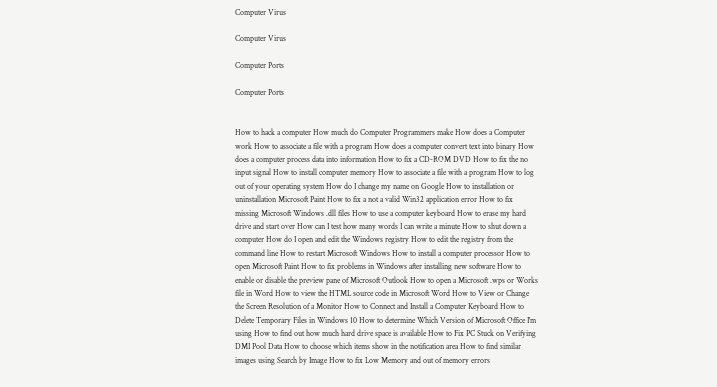Computer Virus

Computer Virus

Computer Ports

Computer Ports


How to hack a computer How much do Computer Programmers make How does a Computer work How to associate a file with a program How does a computer convert text into binary How does a computer process data into information How to fix a CD-ROM DVD How to fix the no input signal How to install computer memory How to associate a file with a program How to log out of your operating system How do I change my name on Google How to installation or uninstallation Microsoft Paint How to fix a not a valid Win32 application error How to fix missing Microsoft Windows .dll files How to use a computer keyboard How to erase my hard drive and start over How can I test how many words I can write a minute How to shut down a computer How do I open and edit the Windows registry How to edit the registry from the command line How to restart Microsoft Windows How to install a computer processor How to open Microsoft Paint How to fix problems in Windows after installing new software How to enable or disable the preview pane of Microsoft Outlook How to open a Microsoft .wps or Works file in Word How to view the HTML source code in Microsoft Word How to View or Change the Screen Resolution of a Monitor How to Connect and Install a Computer Keyboard How to Delete Temporary Files in Windows 10 How to determine Which Version of Microsoft Office I'm using How to find out how much hard drive space is available How to Fix PC Stuck on Verifying DMI Pool Data How to choose which items show in the notification area How to find similar images using Search by Image How to fix Low Memory and out of memory errors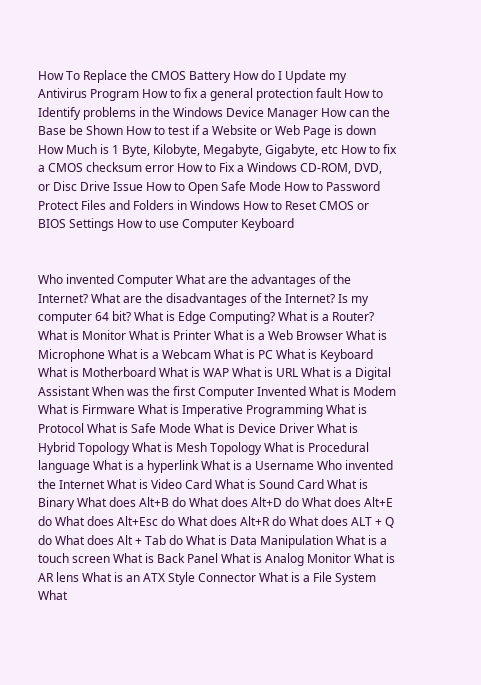How To Replace the CMOS Battery How do I Update my Antivirus Program How to fix a general protection fault How to Identify problems in the Windows Device Manager How can the Base be Shown How to test if a Website or Web Page is down How Much is 1 Byte, Kilobyte, Megabyte, Gigabyte, etc How to fix a CMOS checksum error How to Fix a Windows CD-ROM, DVD, or Disc Drive Issue How to Open Safe Mode How to Password Protect Files and Folders in Windows How to Reset CMOS or BIOS Settings How to use Computer Keyboard


Who invented Computer What are the advantages of the Internet? What are the disadvantages of the Internet? Is my computer 64 bit? What is Edge Computing? What is a Router? What is Monitor What is Printer What is a Web Browser What is Microphone What is a Webcam What is PC What is Keyboard What is Motherboard What is WAP What is URL What is a Digital Assistant When was the first Computer Invented What is Modem What is Firmware What is Imperative Programming What is Protocol What is Safe Mode What is Device Driver What is Hybrid Topology What is Mesh Topology What is Procedural language What is a hyperlink What is a Username Who invented the Internet What is Video Card What is Sound Card What is Binary What does Alt+B do What does Alt+D do What does Alt+E do What does Alt+Esc do What does Alt+R do What does ALT + Q do What does Alt + Tab do What is Data Manipulation What is a touch screen What is Back Panel What is Analog Monitor What is AR lens What is an ATX Style Connector What is a File System What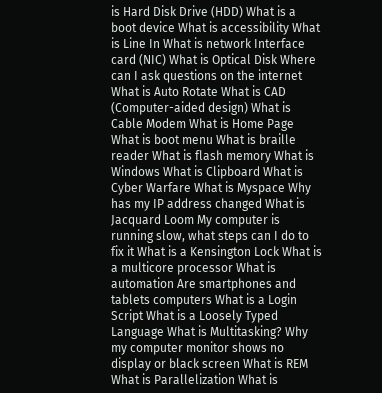is Hard Disk Drive (HDD) What is a boot device What is accessibility What is Line In What is network Interface card (NIC) What is Optical Disk Where can I ask questions on the internet What is Auto Rotate What is CAD (Computer-aided design) What is Cable Modem What is Home Page What is boot menu What is braille reader What is flash memory What is Windows What is Clipboard What is Cyber Warfare What is Myspace Why has my IP address changed What is Jacquard Loom My computer is running slow, what steps can I do to fix it What is a Kensington Lock What is a multicore processor What is automation Are smartphones and tablets computers What is a Login Script What is a Loosely Typed Language What is Multitasking? Why my computer monitor shows no display or black screen What is REM What is Parallelization What is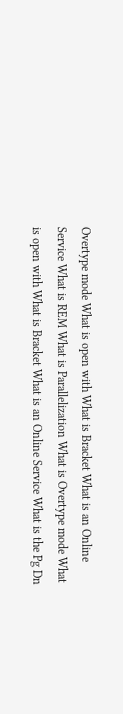Overtype mode What is open with What is Bracket What is an Online Service What is REM What is Parallelization What is Overtype mode What is open with What is Bracket What is an Online Service What is the Pg Dn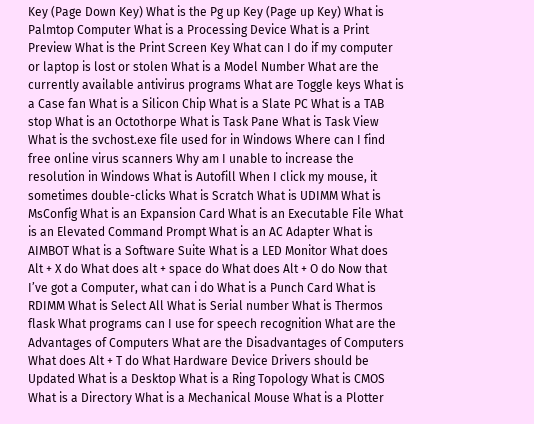Key (Page Down Key) What is the Pg up Key (Page up Key) What is Palmtop Computer What is a Processing Device What is a Print Preview What is the Print Screen Key What can I do if my computer or laptop is lost or stolen What is a Model Number What are the currently available antivirus programs What are Toggle keys What is a Case fan What is a Silicon Chip What is a Slate PC What is a TAB stop What is an Octothorpe What is Task Pane What is Task View What is the svchost.exe file used for in Windows Where can I find free online virus scanners Why am I unable to increase the resolution in Windows What is Autofill When I click my mouse, it sometimes double-clicks What is Scratch What is UDIMM What is MsConfig What is an Expansion Card What is an Executable File What is an Elevated Command Prompt What is an AC Adapter What is AIMBOT What is a Software Suite What is a LED Monitor What does Alt + X do What does alt + space do What does Alt + O do Now that I’ve got a Computer, what can i do What is a Punch Card What is RDIMM What is Select All What is Serial number What is Thermos flask What programs can I use for speech recognition What are the Advantages of Computers What are the Disadvantages of Computers What does Alt + T do What Hardware Device Drivers should be Updated What is a Desktop What is a Ring Topology What is CMOS What is a Directory What is a Mechanical Mouse What is a Plotter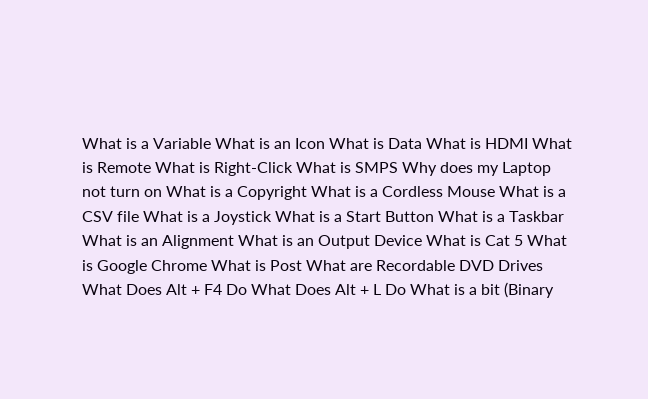What is a Variable What is an Icon What is Data What is HDMI What is Remote What is Right-Click What is SMPS Why does my Laptop not turn on What is a Copyright What is a Cordless Mouse What is a CSV file What is a Joystick What is a Start Button What is a Taskbar What is an Alignment What is an Output Device What is Cat 5 What is Google Chrome What is Post What are Recordable DVD Drives What Does Alt + F4 Do What Does Alt + L Do What is a bit (Binary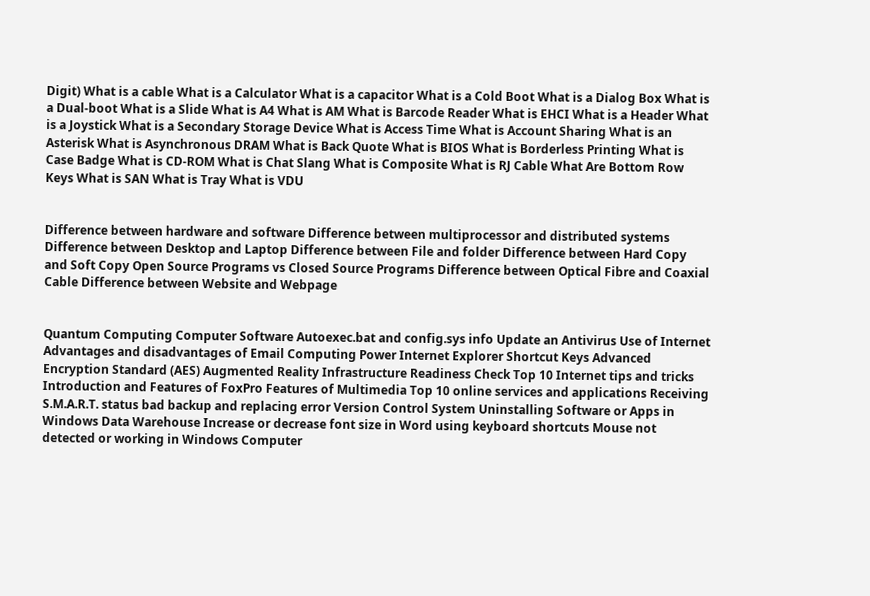Digit) What is a cable What is a Calculator What is a capacitor What is a Cold Boot What is a Dialog Box What is a Dual-boot What is a Slide What is A4 What is AM What is Barcode Reader What is EHCI What is a Header What is a Joystick What is a Secondary Storage Device What is Access Time What is Account Sharing What is an Asterisk What is Asynchronous DRAM What is Back Quote What is BIOS What is Borderless Printing What is Case Badge What is CD-ROM What is Chat Slang What is Composite What is RJ Cable What Are Bottom Row Keys What is SAN What is Tray What is VDU


Difference between hardware and software Difference between multiprocessor and distributed systems Difference between Desktop and Laptop Difference between File and folder Difference between Hard Copy and Soft Copy Open Source Programs vs Closed Source Programs Difference between Optical Fibre and Coaxial Cable Difference between Website and Webpage


Quantum Computing Computer Software Autoexec.bat and config.sys info Update an Antivirus Use of Internet Advantages and disadvantages of Email Computing Power Internet Explorer Shortcut Keys Advanced Encryption Standard (AES) Augmented Reality Infrastructure Readiness Check Top 10 Internet tips and tricks Introduction and Features of FoxPro Features of Multimedia Top 10 online services and applications Receiving S.M.A.R.T. status bad backup and replacing error Version Control System Uninstalling Software or Apps in Windows Data Warehouse Increase or decrease font size in Word using keyboard shortcuts Mouse not detected or working in Windows Computer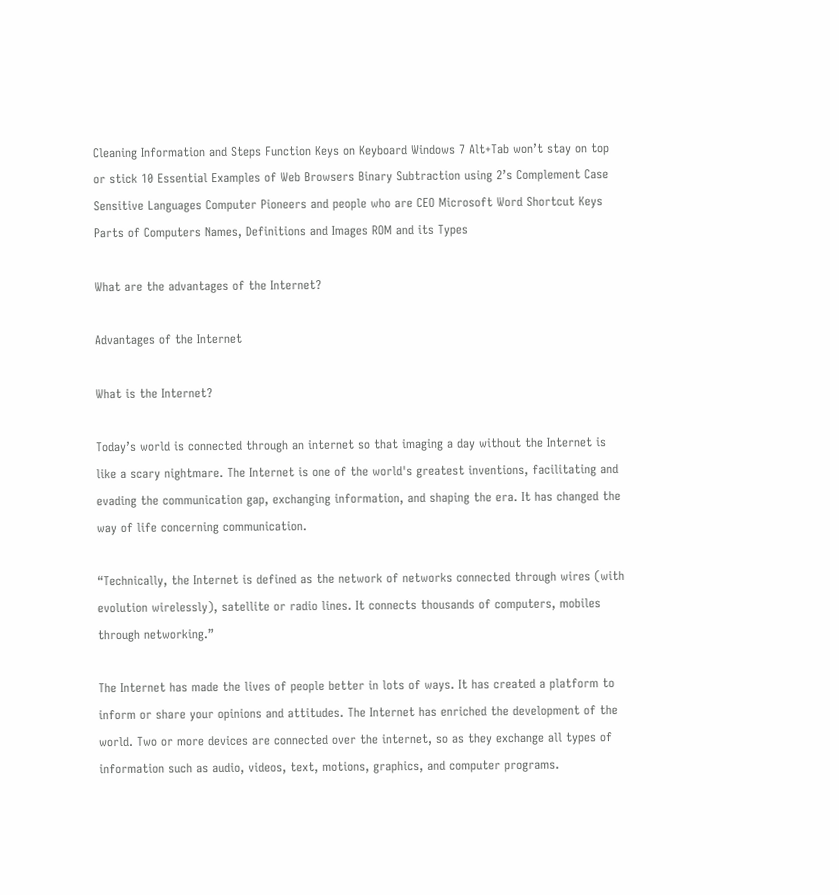Cleaning Information and Steps Function Keys on Keyboard Windows 7 Alt+Tab won’t stay on top or stick 10 Essential Examples of Web Browsers Binary Subtraction using 2’s Complement Case Sensitive Languages Computer Pioneers and people who are CEO Microsoft Word Shortcut Keys Parts of Computers Names, Definitions and Images ROM and its Types

What are the advantages of the Internet?

Advantages of the Internet

What is the Internet?

Today’s world is connected through an internet so that imaging a day without the Internet is like a scary nightmare. The Internet is one of the world's greatest inventions, facilitating and evading the communication gap, exchanging information, and shaping the era. It has changed the way of life concerning communication.

“Technically, the Internet is defined as the network of networks connected through wires (with evolution wirelessly), satellite or radio lines. It connects thousands of computers, mobiles through networking.”

The Internet has made the lives of people better in lots of ways. It has created a platform to inform or share your opinions and attitudes. The Internet has enriched the development of the world. Two or more devices are connected over the internet, so as they exchange all types of information such as audio, videos, text, motions, graphics, and computer programs.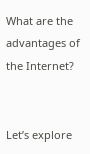What are the advantages of the Internet?


Let’s explore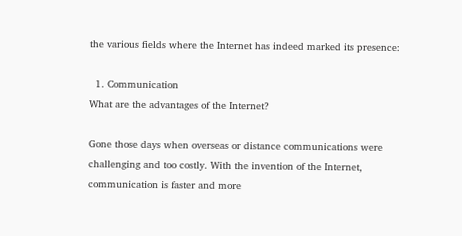the various fields where the Internet has indeed marked its presence:

  1. Communication
What are the advantages of the Internet?

Gone those days when overseas or distance communications were challenging and too costly. With the invention of the Internet, communication is faster and more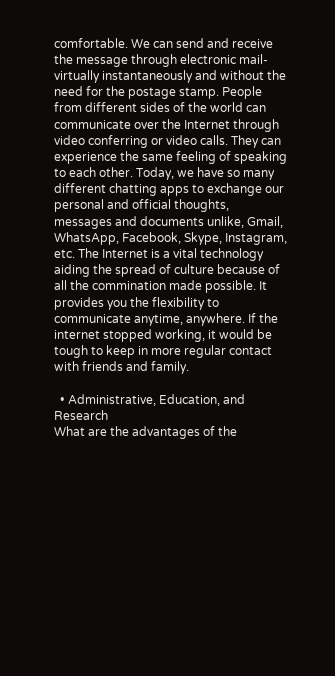comfortable. We can send and receive the message through electronic mail-virtually instantaneously and without the need for the postage stamp. People from different sides of the world can communicate over the Internet through video conferring or video calls. They can experience the same feeling of speaking to each other. Today, we have so many different chatting apps to exchange our personal and official thoughts, messages and documents unlike, Gmail, WhatsApp, Facebook, Skype, Instagram, etc. The Internet is a vital technology aiding the spread of culture because of all the commination made possible. It provides you the flexibility to communicate anytime, anywhere. If the internet stopped working, it would be tough to keep in more regular contact with friends and family.

  • Administrative, Education, and Research
What are the advantages of the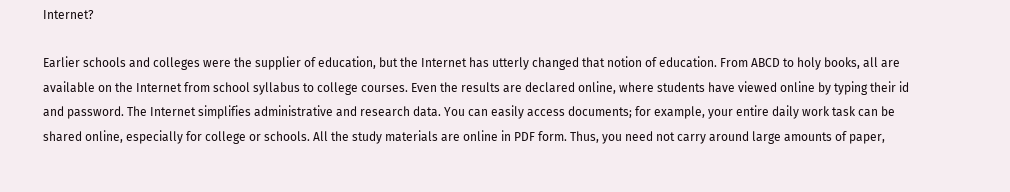Internet?

Earlier schools and colleges were the supplier of education, but the Internet has utterly changed that notion of education. From ABCD to holy books, all are available on the Internet from school syllabus to college courses. Even the results are declared online, where students have viewed online by typing their id and password. The Internet simplifies administrative and research data. You can easily access documents; for example, your entire daily work task can be shared online, especially for college or schools. All the study materials are online in PDF form. Thus, you need not carry around large amounts of paper,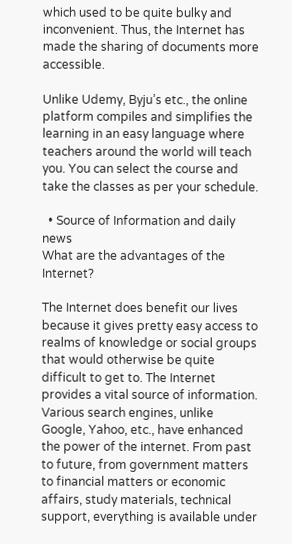which used to be quite bulky and inconvenient. Thus, the Internet has made the sharing of documents more accessible.

Unlike Udemy, Byju’s etc., the online platform compiles and simplifies the learning in an easy language where teachers around the world will teach you. You can select the course and take the classes as per your schedule.

  • Source of Information and daily news
What are the advantages of the Internet?

The Internet does benefit our lives because it gives pretty easy access to realms of knowledge or social groups that would otherwise be quite difficult to get to. The Internet provides a vital source of information. Various search engines, unlike Google, Yahoo, etc., have enhanced the power of the internet. From past to future, from government matters to financial matters or economic affairs, study materials, technical support, everything is available under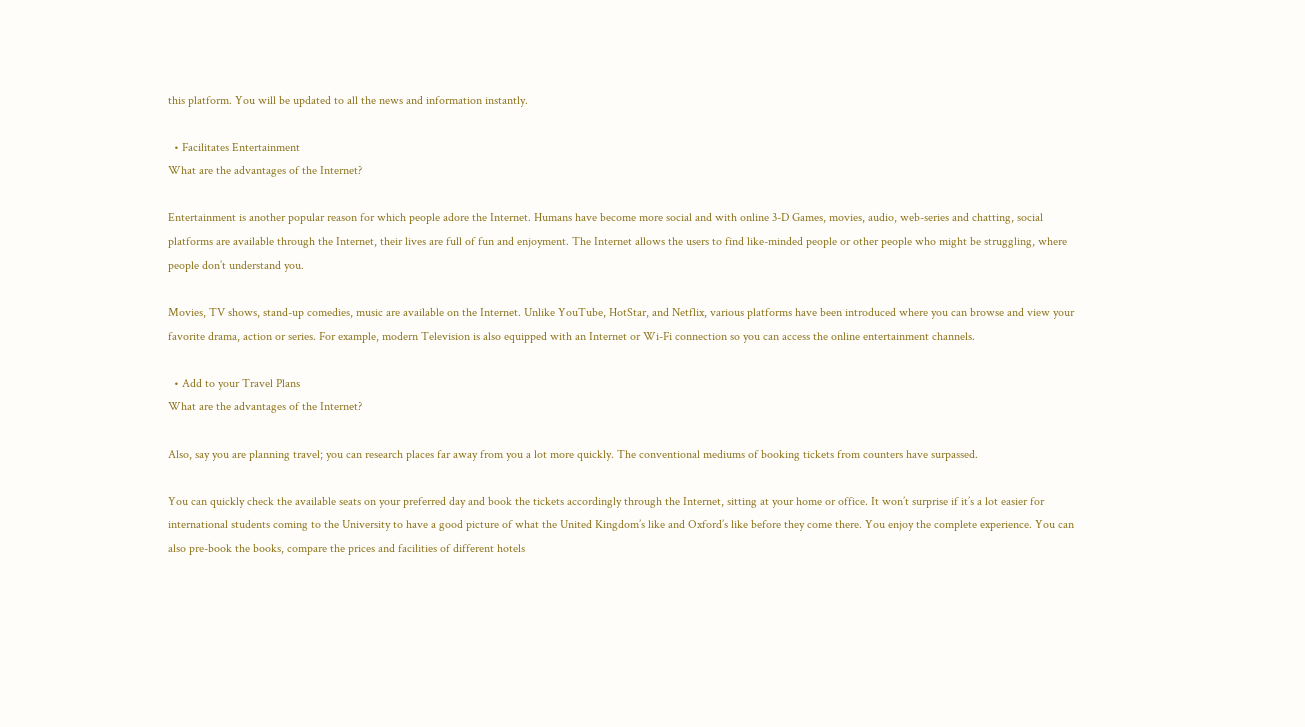this platform. You will be updated to all the news and information instantly.

  • Facilitates Entertainment
What are the advantages of the Internet?

Entertainment is another popular reason for which people adore the Internet. Humans have become more social and with online 3-D Games, movies, audio, web-series and chatting, social platforms are available through the Internet, their lives are full of fun and enjoyment. The Internet allows the users to find like-minded people or other people who might be struggling, where people don’t understand you.

Movies, TV shows, stand-up comedies, music are available on the Internet. Unlike YouTube, HotStar, and Netflix, various platforms have been introduced where you can browse and view your favorite drama, action or series. For example, modern Television is also equipped with an Internet or Wi-Fi connection so you can access the online entertainment channels.

  • Add to your Travel Plans
What are the advantages of the Internet?

Also, say you are planning travel; you can research places far away from you a lot more quickly. The conventional mediums of booking tickets from counters have surpassed.

You can quickly check the available seats on your preferred day and book the tickets accordingly through the Internet, sitting at your home or office. It won’t surprise if it’s a lot easier for international students coming to the University to have a good picture of what the United Kingdom’s like and Oxford’s like before they come there. You enjoy the complete experience. You can also pre-book the books, compare the prices and facilities of different hotels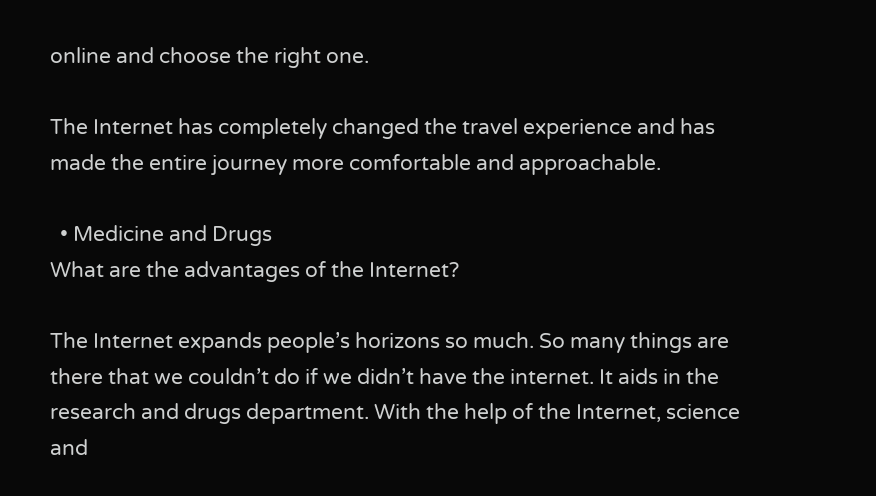online and choose the right one.

The Internet has completely changed the travel experience and has made the entire journey more comfortable and approachable.

  • Medicine and Drugs
What are the advantages of the Internet?

The Internet expands people’s horizons so much. So many things are there that we couldn’t do if we didn’t have the internet. It aids in the research and drugs department. With the help of the Internet, science and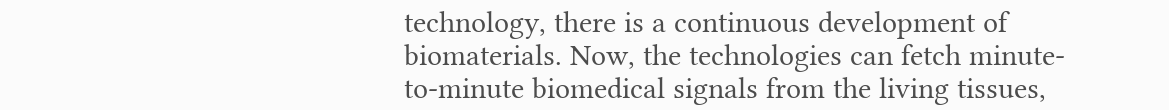technology, there is a continuous development of biomaterials. Now, the technologies can fetch minute-to-minute biomedical signals from the living tissues,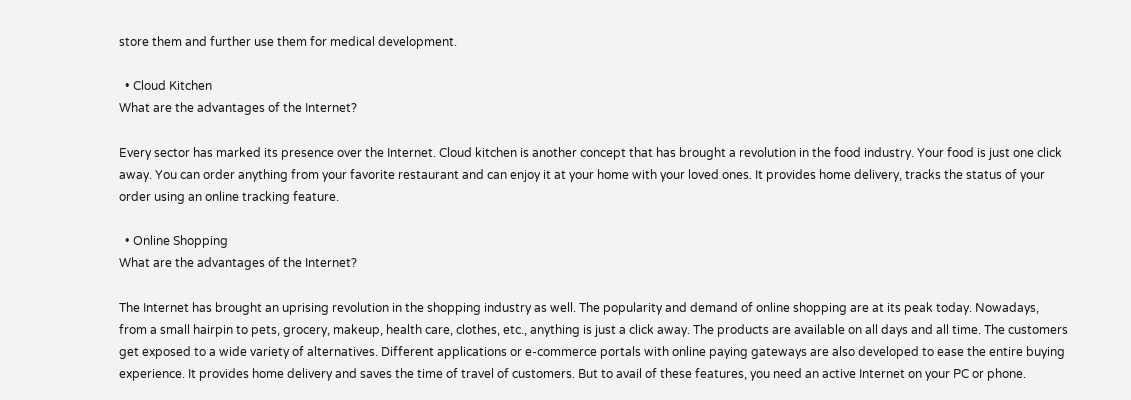store them and further use them for medical development.

  • Cloud Kitchen
What are the advantages of the Internet?

Every sector has marked its presence over the Internet. Cloud kitchen is another concept that has brought a revolution in the food industry. Your food is just one click away. You can order anything from your favorite restaurant and can enjoy it at your home with your loved ones. It provides home delivery, tracks the status of your order using an online tracking feature.

  • Online Shopping
What are the advantages of the Internet?

The Internet has brought an uprising revolution in the shopping industry as well. The popularity and demand of online shopping are at its peak today. Nowadays, from a small hairpin to pets, grocery, makeup, health care, clothes, etc., anything is just a click away. The products are available on all days and all time. The customers get exposed to a wide variety of alternatives. Different applications or e-commerce portals with online paying gateways are also developed to ease the entire buying experience. It provides home delivery and saves the time of travel of customers. But to avail of these features, you need an active Internet on your PC or phone.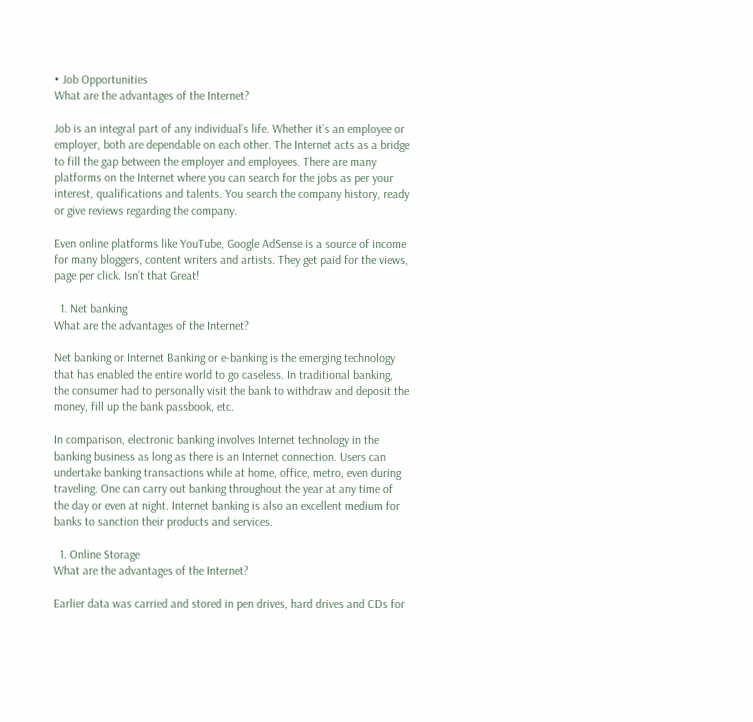• Job Opportunities
What are the advantages of the Internet?

Job is an integral part of any individual’s life. Whether it’s an employee or employer, both are dependable on each other. The Internet acts as a bridge to fill the gap between the employer and employees. There are many platforms on the Internet where you can search for the jobs as per your interest, qualifications and talents. You search the company history, ready or give reviews regarding the company.

Even online platforms like YouTube, Google AdSense is a source of income for many bloggers, content writers and artists. They get paid for the views, page per click. Isn’t that Great!

  1. Net banking
What are the advantages of the Internet?

Net banking or Internet Banking or e-banking is the emerging technology that has enabled the entire world to go caseless. In traditional banking, the consumer had to personally visit the bank to withdraw and deposit the money, fill up the bank passbook, etc.

In comparison, electronic banking involves Internet technology in the banking business as long as there is an Internet connection. Users can undertake banking transactions while at home, office, metro, even during traveling. One can carry out banking throughout the year at any time of the day or even at night. Internet banking is also an excellent medium for banks to sanction their products and services.

  1. Online Storage
What are the advantages of the Internet?

Earlier data was carried and stored in pen drives, hard drives and CDs for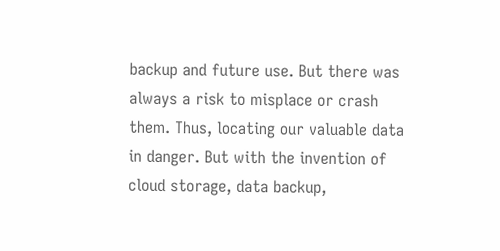backup and future use. But there was always a risk to misplace or crash them. Thus, locating our valuable data in danger. But with the invention of cloud storage, data backup,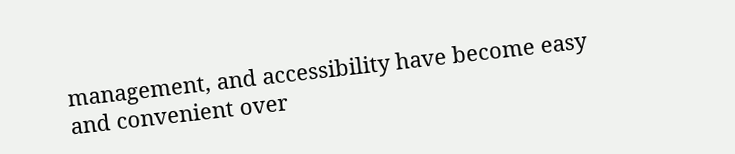management, and accessibility have become easy and convenient over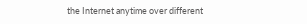the Internet anytime over different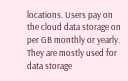locations. Users pay on the cloud data storage on per GB monthly or yearly. They are mostly used for data storage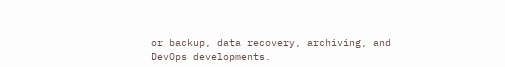or backup, data recovery, archiving, and DevOps developments.